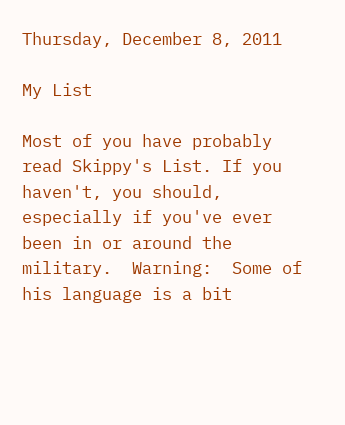Thursday, December 8, 2011

My List

Most of you have probably read Skippy's List. If you haven't, you should, especially if you've ever been in or around the military.  Warning:  Some of his language is a bit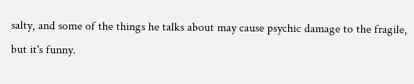salty, and some of the things he talks about may cause psychic damage to the fragile, but it's funny.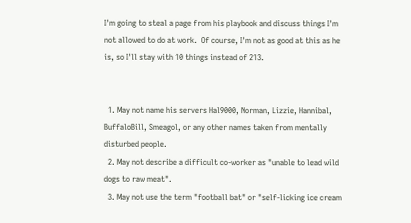I'm going to steal a page from his playbook and discuss things I'm not allowed to do at work.  Of course, I'm not as good at this as he is, so I'll stay with 10 things instead of 213.


  1. May not name his servers Hal9000, Norman, Lizzie, Hannibal, BuffaloBill, Smeagol, or any other names taken from mentally disturbed people.
  2. May not describe a difficult co-worker as "unable to lead wild dogs to raw meat".
  3. May not use the term "football bat" or "self-licking ice cream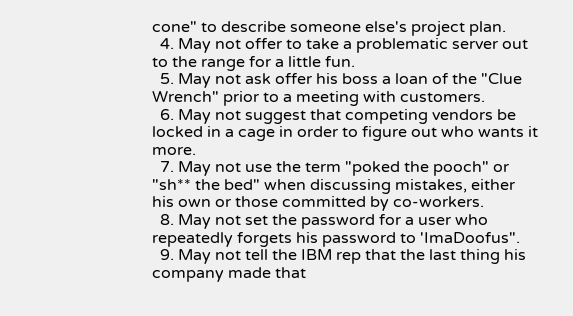cone" to describe someone else's project plan.
  4. May not offer to take a problematic server out to the range for a little fun.
  5. May not ask offer his boss a loan of the "Clue Wrench" prior to a meeting with customers.
  6. May not suggest that competing vendors be locked in a cage in order to figure out who wants it more.
  7. May not use the term "poked the pooch" or "sh** the bed" when discussing mistakes, either his own or those committed by co-workers.
  8. May not set the password for a user who repeatedly forgets his password to 'ImaDoofus".
  9. May not tell the IBM rep that the last thing his company made that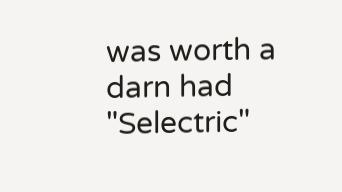was worth a darn had "Selectric"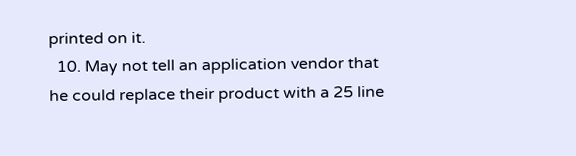printed on it.
  10. May not tell an application vendor that he could replace their product with a 25 line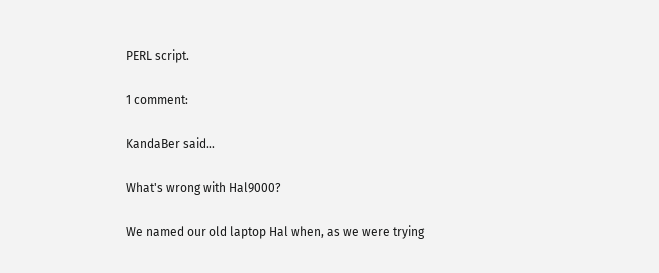PERL script.

1 comment:

KandaBer said...

What's wrong with Hal9000?

We named our old laptop Hal when, as we were trying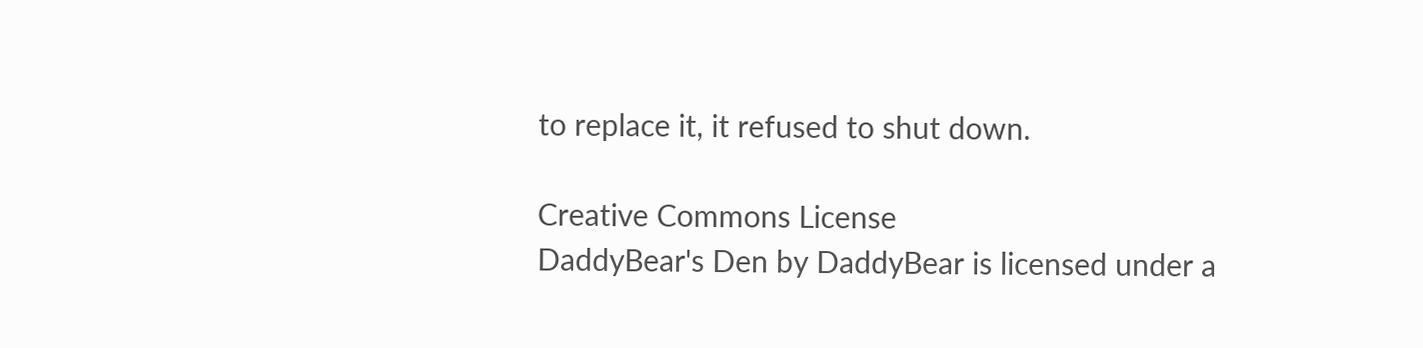to replace it, it refused to shut down.

Creative Commons License
DaddyBear's Den by DaddyBear is licensed under a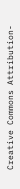Creative Commons Attribution-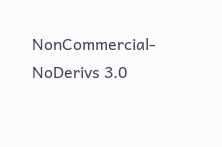NonCommercial-NoDerivs 3.0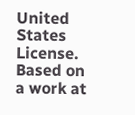United States License.
Based on a work at